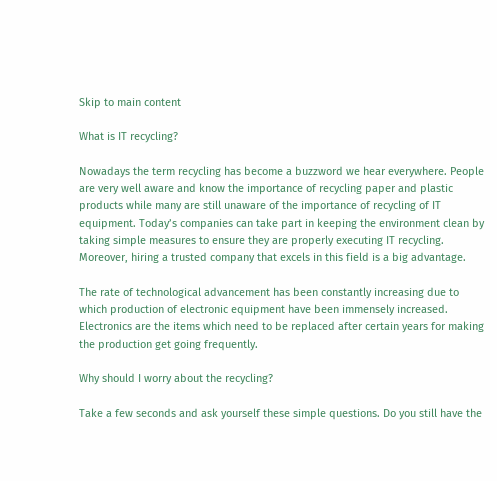Skip to main content

What is IT recycling?

Nowadays the term recycling has become a buzzword we hear everywhere. People are very well aware and know the importance of recycling paper and plastic products while many are still unaware of the importance of recycling of IT equipment. Today’s companies can take part in keeping the environment clean by taking simple measures to ensure they are properly executing IT recycling. Moreover, hiring a trusted company that excels in this field is a big advantage.

The rate of technological advancement has been constantly increasing due to which production of electronic equipment have been immensely increased. Electronics are the items which need to be replaced after certain years for making the production get going frequently.

Why should I worry about the recycling?

Take a few seconds and ask yourself these simple questions. Do you still have the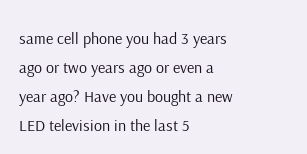same cell phone you had 3 years ago or two years ago or even a year ago? Have you bought a new LED television in the last 5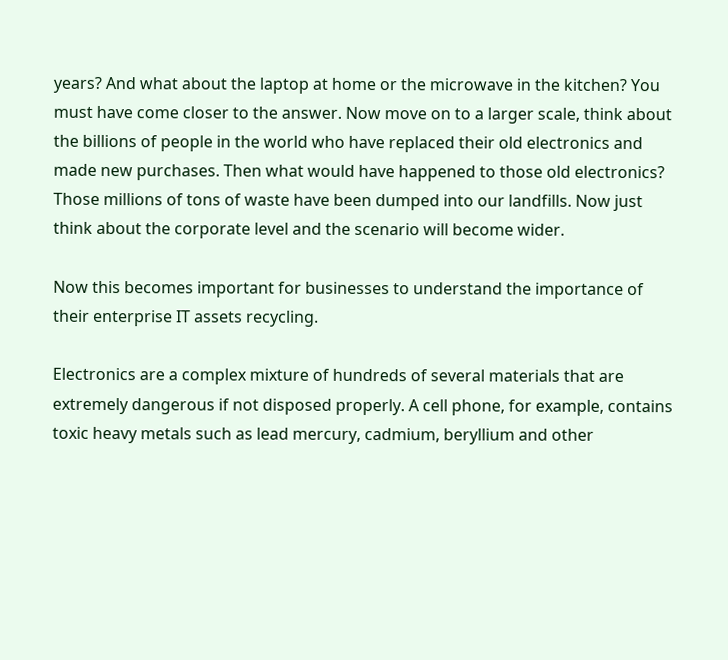years? And what about the laptop at home or the microwave in the kitchen? You must have come closer to the answer. Now move on to a larger scale, think about the billions of people in the world who have replaced their old electronics and made new purchases. Then what would have happened to those old electronics? Those millions of tons of waste have been dumped into our landfills. Now just think about the corporate level and the scenario will become wider.

Now this becomes important for businesses to understand the importance of their enterprise IT assets recycling.

Electronics are a complex mixture of hundreds of several materials that are extremely dangerous if not disposed properly. A cell phone, for example, contains toxic heavy metals such as lead mercury, cadmium, beryllium and other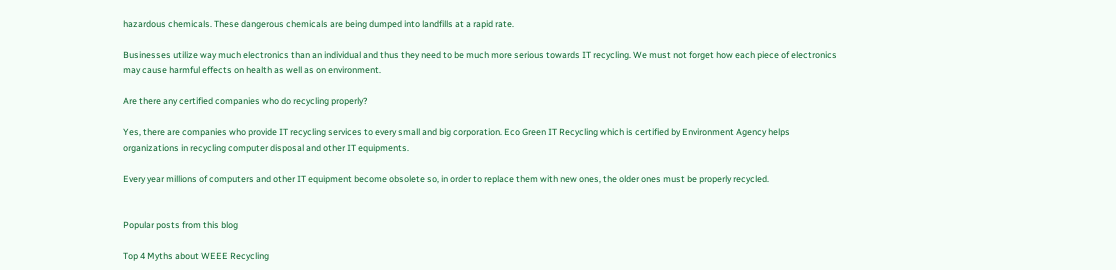hazardous chemicals. These dangerous chemicals are being dumped into landfills at a rapid rate.

Businesses utilize way much electronics than an individual and thus they need to be much more serious towards IT recycling. We must not forget how each piece of electronics may cause harmful effects on health as well as on environment.

Are there any certified companies who do recycling properly?

Yes, there are companies who provide IT recycling services to every small and big corporation. Eco Green IT Recycling which is certified by Environment Agency helps organizations in recycling computer disposal and other IT equipments.

Every year millions of computers and other IT equipment become obsolete so, in order to replace them with new ones, the older ones must be properly recycled.


Popular posts from this blog

Top 4 Myths about WEEE Recycling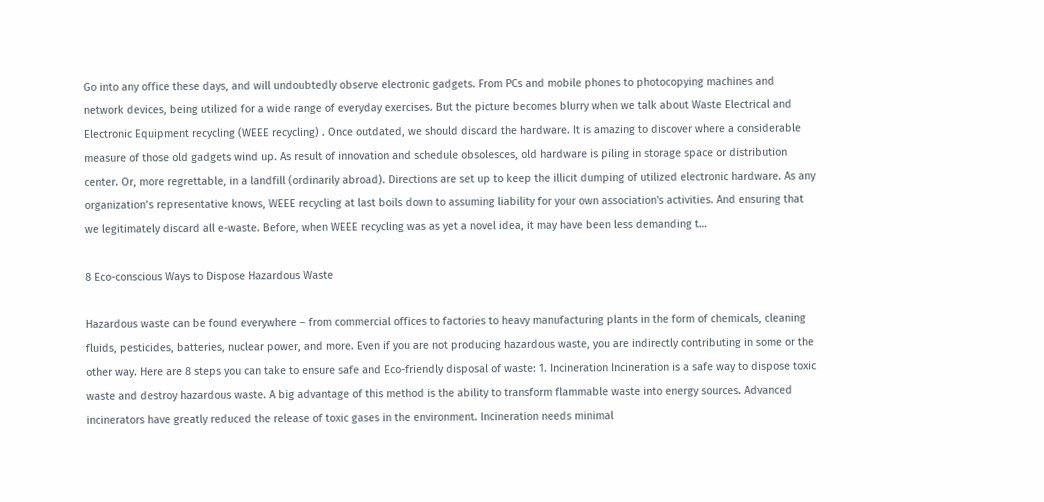Go into any office these days, and will undoubtedly observe electronic gadgets. From PCs and mobile phones to photocopying machines and network devices, being utilized for a wide range of everyday exercises. But the picture becomes blurry when we talk about Waste Electrical and Electronic Equipment recycling (WEEE recycling) . Once outdated, we should discard the hardware. It is amazing to discover where a considerable measure of those old gadgets wind up. As result of innovation and schedule obsolesces, old hardware is piling in storage space or distribution center. Or, more regrettable, in a landfill (ordinarily abroad). Directions are set up to keep the illicit dumping of utilized electronic hardware. As any organization’s representative knows, WEEE recycling at last boils down to assuming liability for your own association's activities. And ensuring that we legitimately discard all e-waste. Before, when WEEE recycling was as yet a novel idea, it may have been less demanding t…

8 Eco-conscious Ways to Dispose Hazardous Waste

Hazardous waste can be found everywhere – from commercial offices to factories to heavy manufacturing plants in the form of chemicals, cleaning fluids, pesticides, batteries, nuclear power, and more. Even if you are not producing hazardous waste, you are indirectly contributing in some or the other way. Here are 8 steps you can take to ensure safe and Eco-friendly disposal of waste: 1. Incineration Incineration is a safe way to dispose toxic waste and destroy hazardous waste. A big advantage of this method is the ability to transform flammable waste into energy sources. Advanced incinerators have greatly reduced the release of toxic gases in the environment. Incineration needs minimal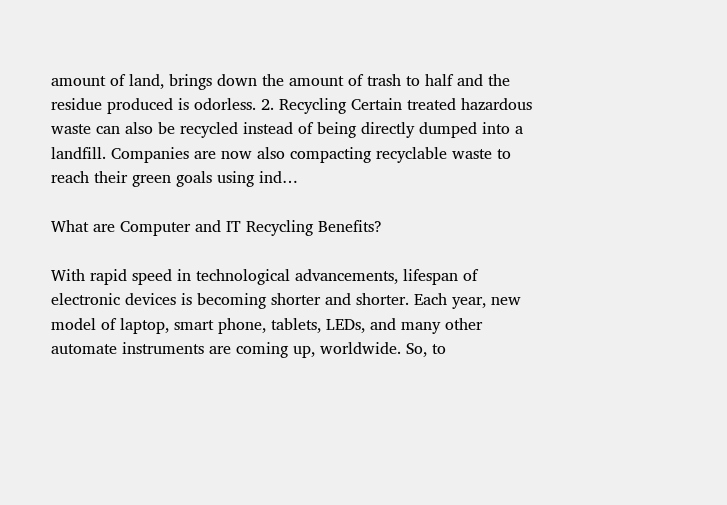amount of land, brings down the amount of trash to half and the residue produced is odorless. 2. Recycling Certain treated hazardous waste can also be recycled instead of being directly dumped into a landfill. Companies are now also compacting recyclable waste to reach their green goals using ind…

What are Computer and IT Recycling Benefits?

With rapid speed in technological advancements, lifespan of electronic devices is becoming shorter and shorter. Each year, new model of laptop, smart phone, tablets, LEDs, and many other automate instruments are coming up, worldwide. So, to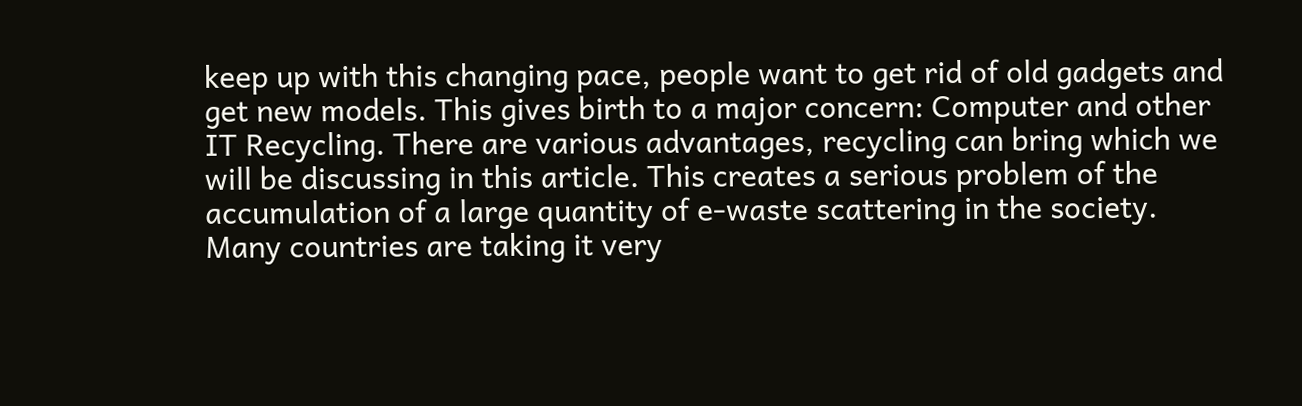keep up with this changing pace, people want to get rid of old gadgets and get new models. This gives birth to a major concern: Computer and other IT Recycling. There are various advantages, recycling can bring which we will be discussing in this article. This creates a serious problem of the accumulation of a large quantity of e-waste scattering in the society. Many countries are taking it very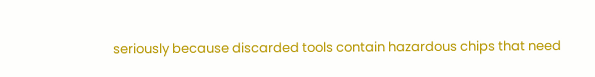seriously because discarded tools contain hazardous chips that need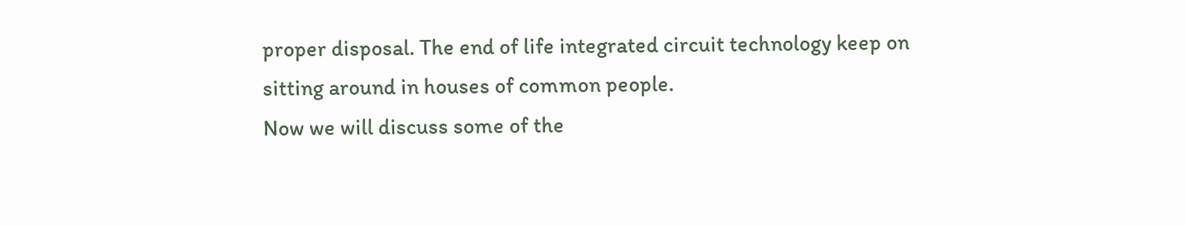proper disposal. The end of life integrated circuit technology keep on sitting around in houses of common people.
Now we will discuss some of the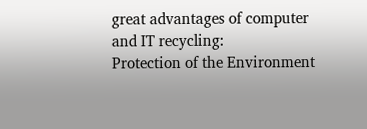great advantages of computer and IT recycling:
Protection of the Environment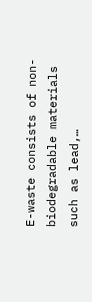E-waste consists of non-biodegradable materials such as lead,…